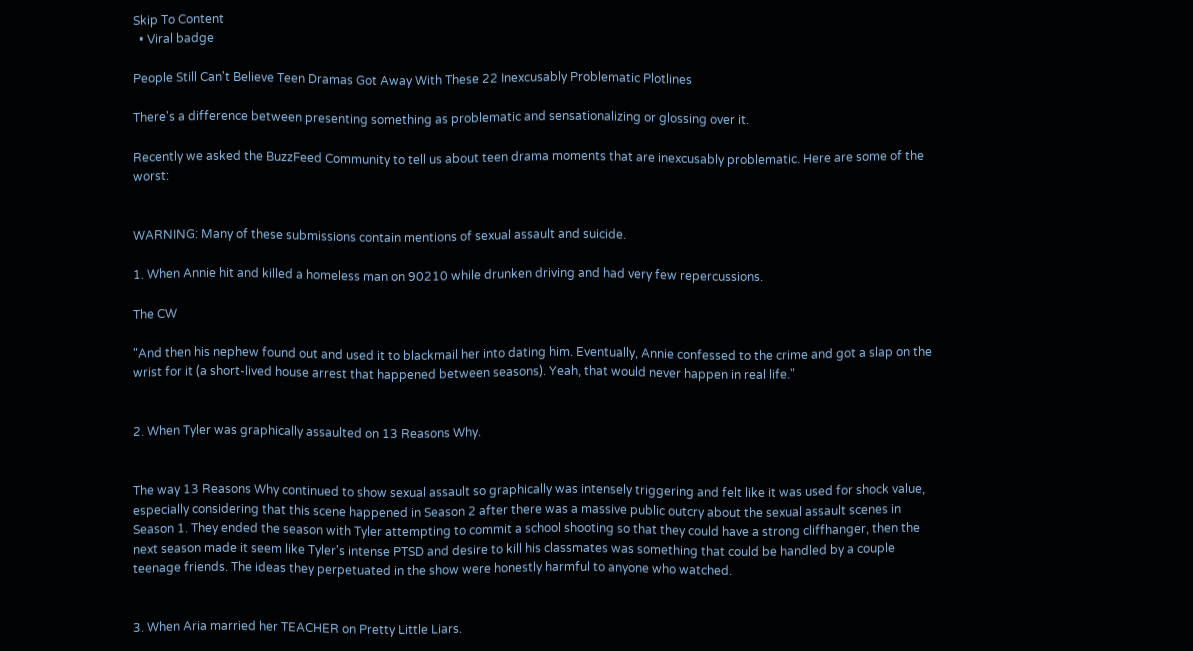Skip To Content
  • Viral badge

People Still Can't Believe Teen Dramas Got Away With These 22 Inexcusably Problematic Plotlines

There's a difference between presenting something as problematic and sensationalizing or glossing over it.

Recently we asked the BuzzFeed Community to tell us about teen drama moments that are inexcusably problematic. Here are some of the worst:


WARNING: Many of these submissions contain mentions of sexual assault and suicide.

1. When Annie hit and killed a homeless man on 90210 while drunken driving and had very few repercussions.

The CW

"And then his nephew found out and used it to blackmail her into dating him. Eventually, Annie confessed to the crime and got a slap on the wrist for it (a short-lived house arrest that happened between seasons). Yeah, that would never happen in real life."


2. When Tyler was graphically assaulted on 13 Reasons Why.


The way 13 Reasons Why continued to show sexual assault so graphically was intensely triggering and felt like it was used for shock value, especially considering that this scene happened in Season 2 after there was a massive public outcry about the sexual assault scenes in Season 1. They ended the season with Tyler attempting to commit a school shooting so that they could have a strong cliffhanger, then the next season made it seem like Tyler's intense PTSD and desire to kill his classmates was something that could be handled by a couple teenage friends. The ideas they perpetuated in the show were honestly harmful to anyone who watched.


3. When Aria married her TEACHER on Pretty Little Liars.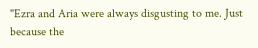"Ezra and Aria were always disgusting to me. Just because the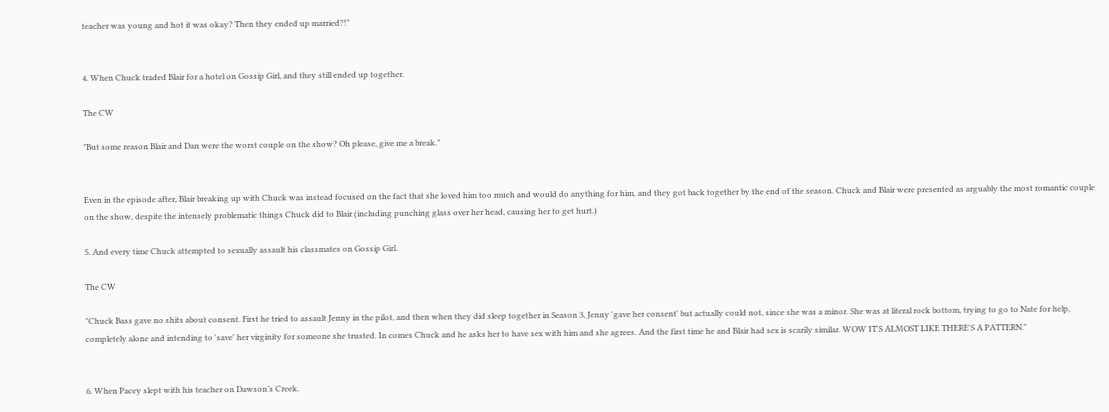teacher was young and hot it was okay? Then they ended up married?!"


4. When Chuck traded Blair for a hotel on Gossip Girl, and they still ended up together.

The CW

"But some reason Blair and Dan were the worst couple on the show? Oh please, give me a break."


Even in the episode after, Blair breaking up with Chuck was instead focused on the fact that she loved him too much and would do anything for him, and they got back together by the end of the season. Chuck and Blair were presented as arguably the most romantic couple on the show, despite the intensely problematic things Chuck did to Blair (including punching glass over her head, causing her to get hurt.)

5. And every time Chuck attempted to sexually assault his classmates on Gossip Girl.

The CW

"Chuck Bass gave no shits about consent. First he tried to assault Jenny in the pilot, and then when they did sleep together in Season 3, Jenny 'gave her consent' but actually could not, since she was a minor. She was at literal rock bottom, trying to go to Nate for help, completely alone and intending to 'save' her virginity for someone she trusted. In comes Chuck and he asks her to have sex with him and she agrees. And the first time he and Blair had sex is scarily similar. WOW IT'S ALMOST LIKE THERE'S A PATTERN."


6. When Pacey slept with his teacher on Dawson’s Creek.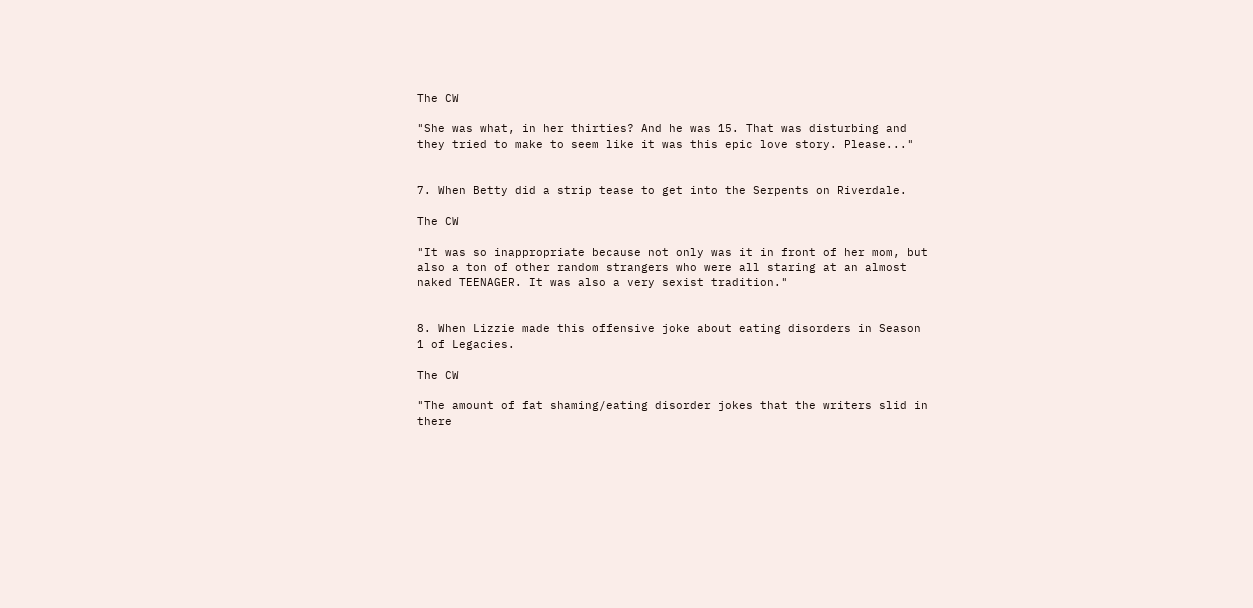The CW

"She was what, in her thirties? And he was 15. That was disturbing and they tried to make to seem like it was this epic love story. Please..."


7. When Betty did a strip tease to get into the Serpents on Riverdale.

The CW

"It was so inappropriate because not only was it in front of her mom, but also a ton of other random strangers who were all staring at an almost naked TEENAGER. It was also a very sexist tradition."


8. When Lizzie made this offensive joke about eating disorders in Season 1 of Legacies.

The CW

"The amount of fat shaming/eating disorder jokes that the writers slid in there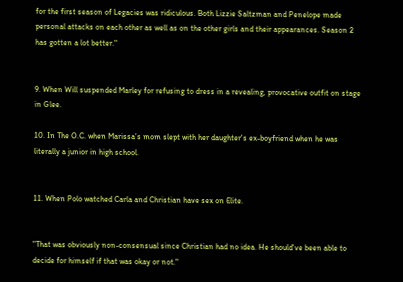for the first season of Legacies was ridiculous. Both Lizzie Saltzman and Penelope made personal attacks on each other as well as on the other girls and their appearances. Season 2 has gotten a lot better."


9. When Will suspended Marley for refusing to dress in a revealing, provocative outfit on stage in Glee.

10. In The O.C. when Marissa’s mom slept with her daughter's ex-boyfriend when he was literally a junior in high school.


11. When Polo watched Carla and Christian have sex on Elite.


"That was obviously non-consensual since Christian had no idea. He should've been able to decide for himself if that was okay or not."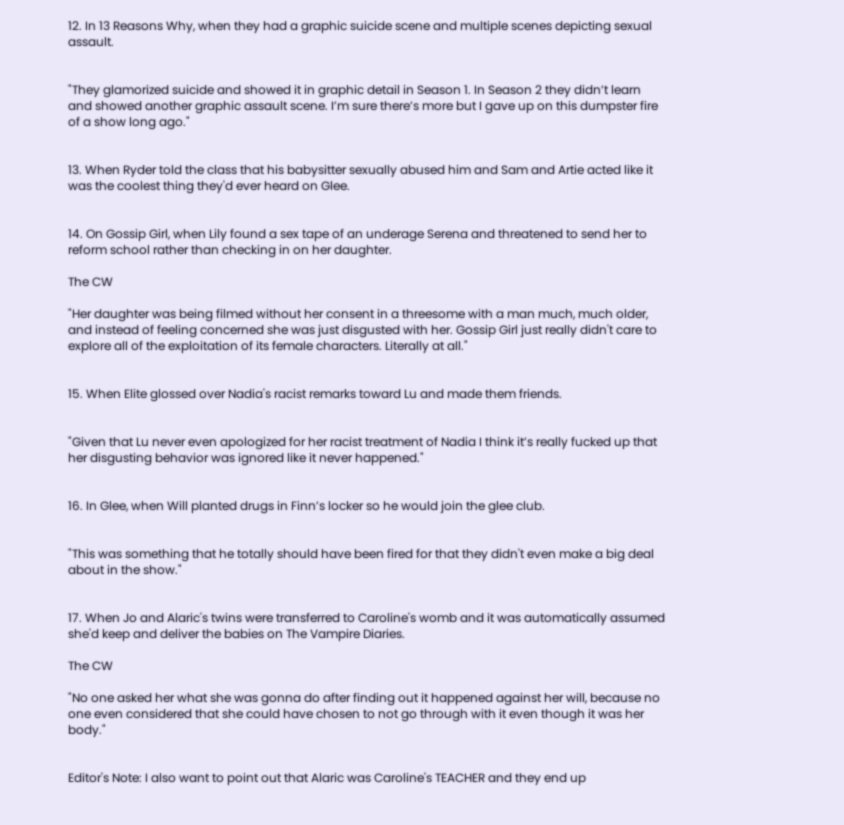12. In 13 Reasons Why, when they had a graphic suicide scene and multiple scenes depicting sexual assault.


"They glamorized suicide and showed it in graphic detail in Season 1. In Season 2 they didn’t learn and showed another graphic assault scene. I’m sure there’s more but I gave up on this dumpster fire of a show long ago."


13. When Ryder told the class that his babysitter sexually abused him and Sam and Artie acted like it was the coolest thing they'd ever heard on Glee.


14. On Gossip Girl, when Lily found a sex tape of an underage Serena and threatened to send her to reform school rather than checking in on her daughter.

The CW

"Her daughter was being filmed without her consent in a threesome with a man much, much older, and instead of feeling concerned she was just disgusted with her. Gossip Girl just really didn't care to explore all of the exploitation of its female characters. Literally at all."


15. When Elite glossed over Nadia's racist remarks toward Lu and made them friends.


"Given that Lu never even apologized for her racist treatment of Nadia I think it’s really fucked up that her disgusting behavior was ignored like it never happened."


16. In Glee, when Will planted drugs in Finn’s locker so he would join the glee club.


"This was something that he totally should have been fired for that they didn't even make a big deal about in the show."


17. When Jo and Alaric's twins were transferred to Caroline's womb and it was automatically assumed she'd keep and deliver the babies on The Vampire Diaries.

The CW

"No one asked her what she was gonna do after finding out it happened against her will, because no one even considered that she could have chosen to not go through with it even though it was her body."


Editor's Note: I also want to point out that Alaric was Caroline's TEACHER and they end up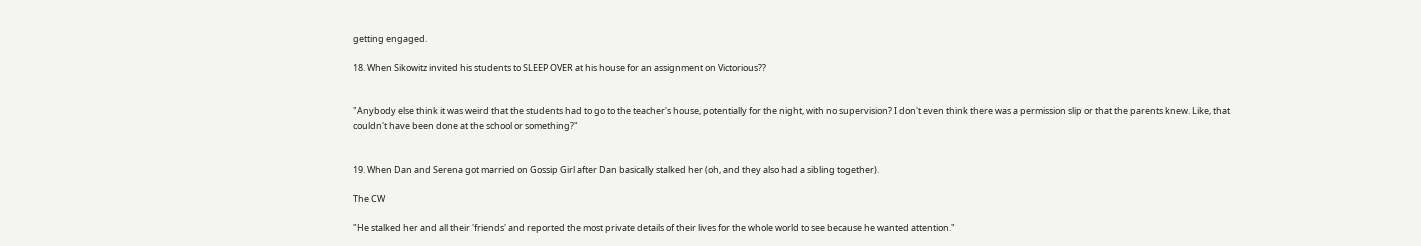getting engaged.

18. When Sikowitz invited his students to SLEEP OVER at his house for an assignment on Victorious??


"Anybody else think it was weird that the students had to go to the teacher's house, potentially for the night, with no supervision? I don't even think there was a permission slip or that the parents knew. Like, that couldn't have been done at the school or something?"


19. When Dan and Serena got married on Gossip Girl after Dan basically stalked her (oh, and they also had a sibling together).

The CW

"He stalked her and all their 'friends' and reported the most private details of their lives for the whole world to see because he wanted attention."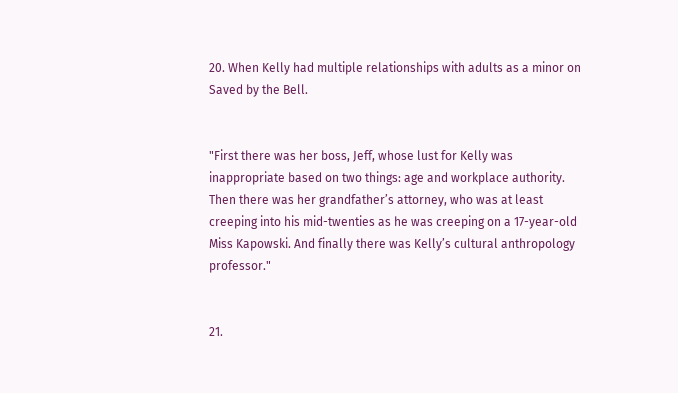20. When Kelly had multiple relationships with adults as a minor on Saved by the Bell.


"First there was her boss, Jeff, whose lust for Kelly was inappropriate based on two things: age and workplace authority. Then there was her grandfather’s attorney, who was at least creeping into his mid-twenties as he was creeping on a 17-year-old Miss Kapowski. And finally there was Kelly’s cultural anthropology professor."


21.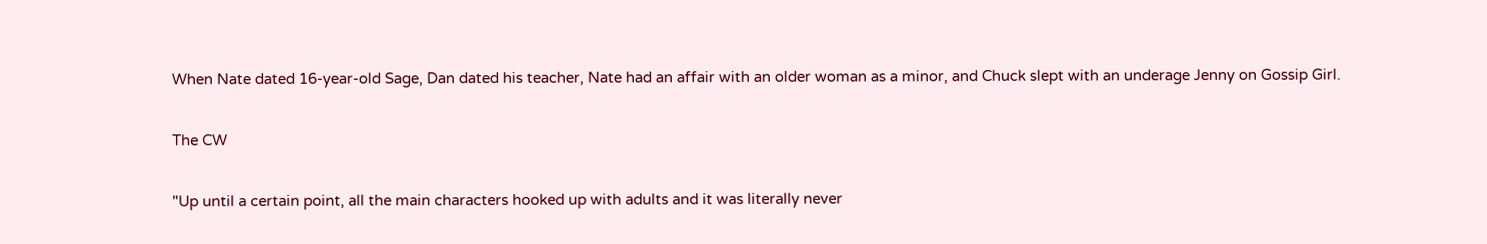When Nate dated 16-year-old Sage, Dan dated his teacher, Nate had an affair with an older woman as a minor, and Chuck slept with an underage Jenny on Gossip Girl.

The CW

"Up until a certain point, all the main characters hooked up with adults and it was literally never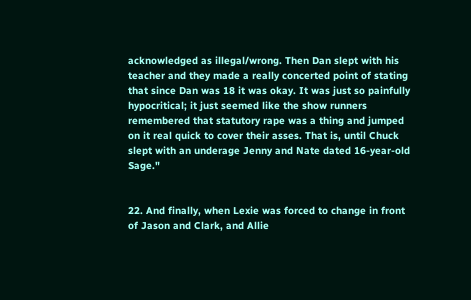acknowledged as illegal/wrong. Then Dan slept with his teacher and they made a really concerted point of stating that since Dan was 18 it was okay. It was just so painfully hypocritical; it just seemed like the show runners remembered that statutory rape was a thing and jumped on it real quick to cover their asses. That is, until Chuck slept with an underage Jenny and Nate dated 16-year-old Sage."


22. And finally, when Lexie was forced to change in front of Jason and Clark, and Allie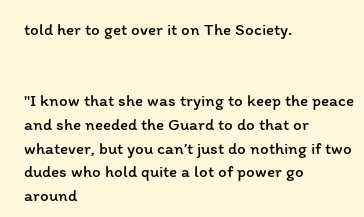told her to get over it on The Society.


"I know that she was trying to keep the peace and she needed the Guard to do that or whatever, but you can’t just do nothing if two dudes who hold quite a lot of power go around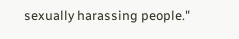sexually harassing people."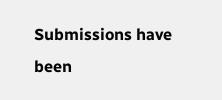Submissions have been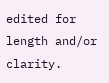edited for length and/or clarity.